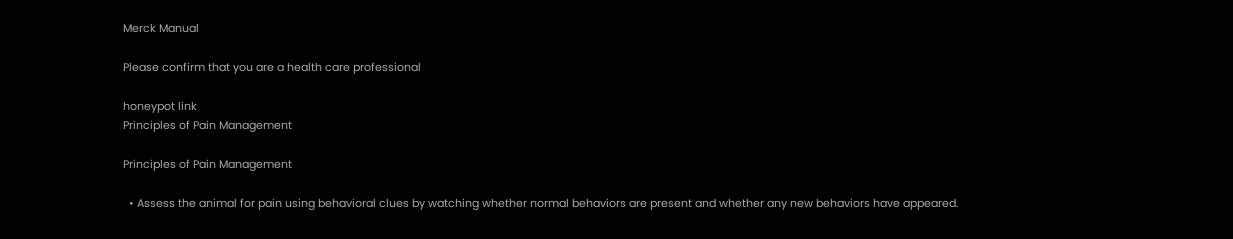Merck Manual

Please confirm that you are a health care professional

honeypot link
Principles of Pain Management

Principles of Pain Management

  • Assess the animal for pain using behavioral clues by watching whether normal behaviors are present and whether any new behaviors have appeared.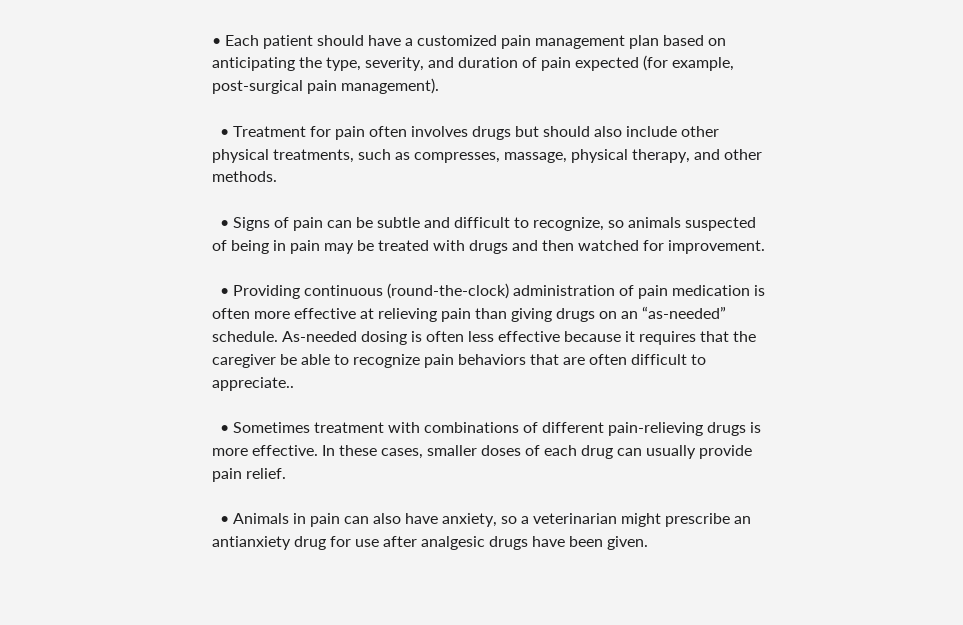• Each patient should have a customized pain management plan based on anticipating the type, severity, and duration of pain expected (for example, post-surgical pain management).

  • Treatment for pain often involves drugs but should also include other physical treatments, such as compresses, massage, physical therapy, and other methods.

  • Signs of pain can be subtle and difficult to recognize, so animals suspected of being in pain may be treated with drugs and then watched for improvement.

  • Providing continuous (round-the-clock) administration of pain medication is often more effective at relieving pain than giving drugs on an “as-needed” schedule. As-needed dosing is often less effective because it requires that the caregiver be able to recognize pain behaviors that are often difficult to appreciate..

  • Sometimes treatment with combinations of different pain-relieving drugs is more effective. In these cases, smaller doses of each drug can usually provide pain relief.

  • Animals in pain can also have anxiety, so a veterinarian might prescribe an antianxiety drug for use after analgesic drugs have been given.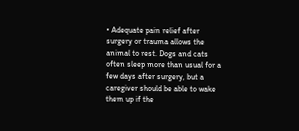• Adequate pain relief after surgery or trauma allows the animal to rest. Dogs and cats often sleep more than usual for a few days after surgery, but a caregiver should be able to wake them up if the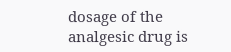dosage of the analgesic drug is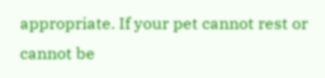appropriate. If your pet cannot rest or cannot be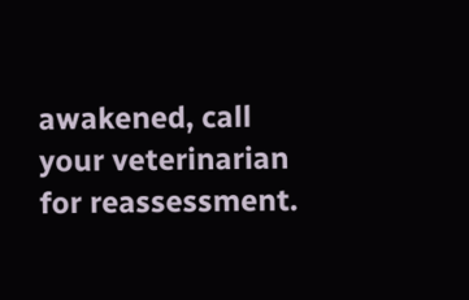awakened, call your veterinarian for reassessment.